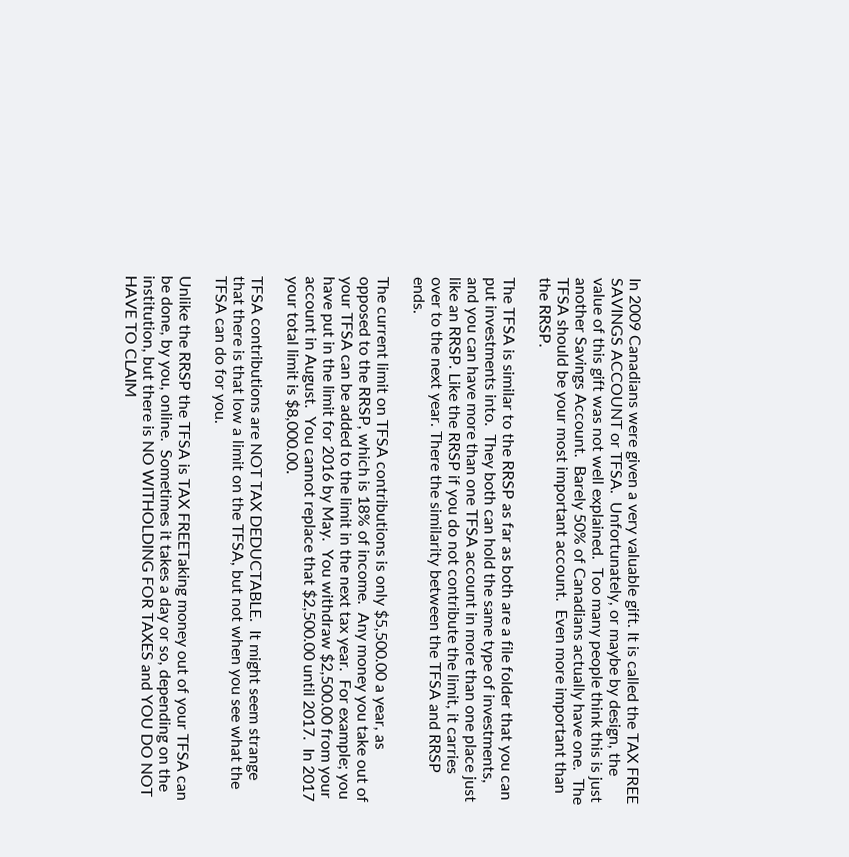In 2009 Canadians were given a very valuable gift. It is called the TAX FREE SAVINGS ACCOUNT or TFSA.  Unfortunately, or maybe by design, the value of this gift was not well explained.  Too many people think this is just another Savings Account.  Barely 50% of Canadians actually have one.  The TFSA should be your most important account.  Even more important than the RRSP.

The TFSA is similar to the RRSP as far as both are a file folder that you can put investments into.  They both can hold the same type of investments, and you can have more than one TFSA account in more than one place just like an RRSP. Like the RRSP if you do not contribute the limit, it carries over to the next year. There the similarity between the TFSA and RRSP ends.

The current limit on TFSA contributions is only $5,500.00 a year, as opposed to the RRSP, which is 18% of income.  Any money you take out of your TFSA can be added to the limit in the next tax year.  For example; you have put in the limit for 2016 by May.  You withdraw $2,500.00 from your account in August.  You cannot replace that $2,500.00 until 2017.  In 2017 your total limit is $8,000.00.

TFSA contributions are NOT TAX DEDUCTABLE.  It might seem strange that there is that low a limit on the TFSA, but not when you see what the TFSA can do for you.

Unlike the RRSP the TFSA is TAX FREETaking money out of your TFSA can be done, by you, online.  Sometimes it takes a day or so, depending on the institution, but there is NO WITHOLDING FOR TAXES and YOU DO NOT HAVE TO CLAIM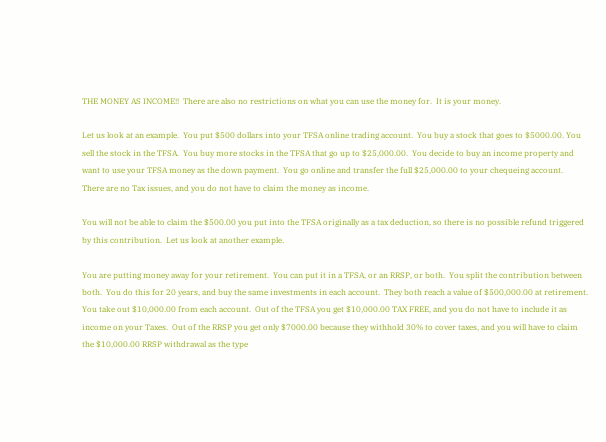THE MONEY AS INCOME!!  There are also no restrictions on what you can use the money for.  It is your money.

Let us look at an example.  You put $500 dollars into your TFSA online trading account.  You buy a stock that goes to $5000.00. You sell the stock in the TFSA.  You buy more stocks in the TFSA that go up to $25,000.00.  You decide to buy an income property and want to use your TFSA money as the down payment.  You go online and transfer the full $25,000.00 to your chequeing account.  There are no Tax issues, and you do not have to claim the money as income.

You will not be able to claim the $500.00 you put into the TFSA originally as a tax deduction, so there is no possible refund triggered by this contribution.  Let us look at another example.

You are putting money away for your retirement.  You can put it in a TFSA, or an RRSP, or both.  You split the contribution between both.  You do this for 20 years, and buy the same investments in each account.  They both reach a value of $500,000.00 at retirement.  You take out $10,000.00 from each account.  Out of the TFSA you get $10,000.00 TAX FREE, and you do not have to include it as income on your Taxes.  Out of the RRSP you get only $7000.00 because they withhold 30% to cover taxes, and you will have to claim the $10,000.00 RRSP withdrawal as the type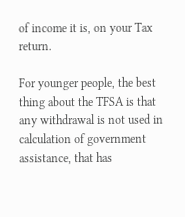of income it is, on your Tax return.

For younger people, the best thing about the TFSA is that any withdrawal is not used in calculation of government assistance, that has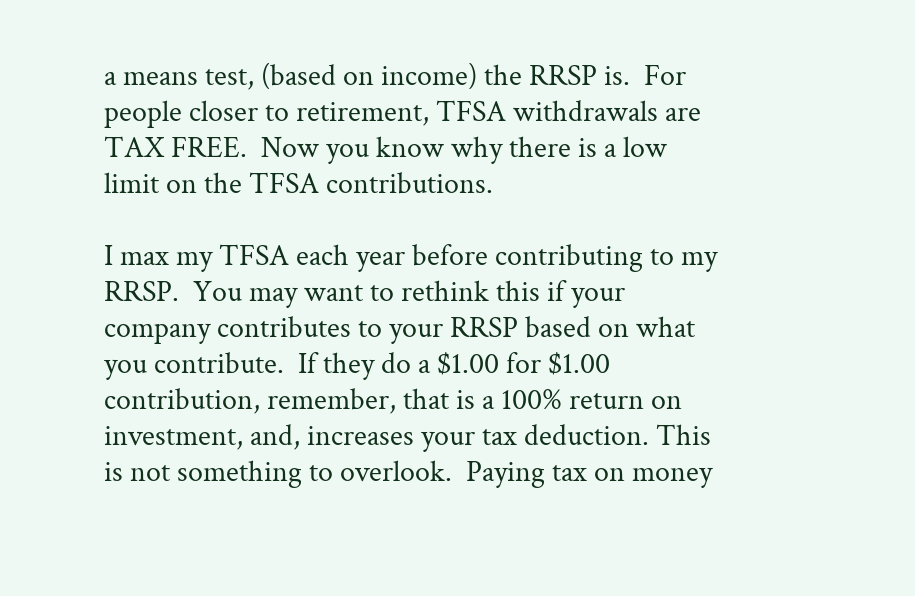a means test, (based on income) the RRSP is.  For people closer to retirement, TFSA withdrawals are TAX FREE.  Now you know why there is a low limit on the TFSA contributions.

I max my TFSA each year before contributing to my RRSP.  You may want to rethink this if your company contributes to your RRSP based on what you contribute.  If they do a $1.00 for $1.00 contribution, remember, that is a 100% return on investment, and, increases your tax deduction. This is not something to overlook.  Paying tax on money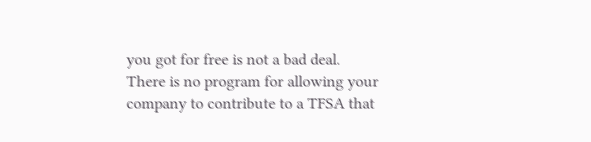you got for free is not a bad deal.  There is no program for allowing your company to contribute to a TFSA that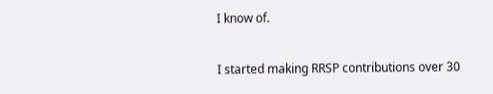I know of.

I started making RRSP contributions over 30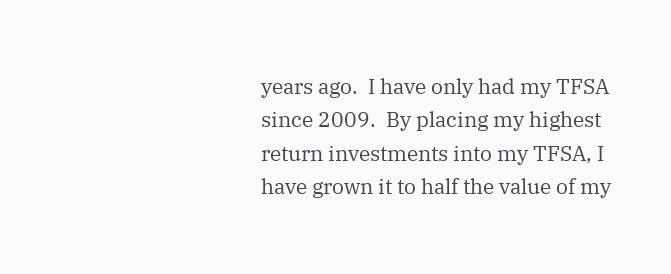years ago.  I have only had my TFSA since 2009.  By placing my highest return investments into my TFSA, I have grown it to half the value of my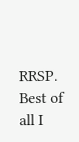RRSP.  Best of all I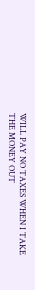WILL PAY NO TAXES WHEN I TAKE THE MONEY OUT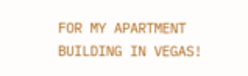FOR MY APARTMENT BUILDING IN VEGAS!